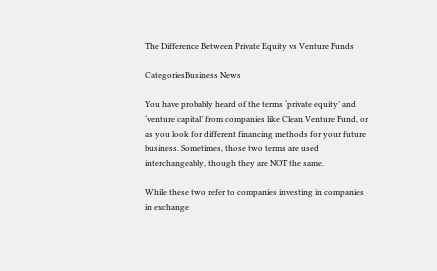The Difference Between Private Equity vs Venture Funds

CategoriesBusiness News

You have probably heard of the terms ‘private equity’ and ‘venture capital’ from companies like Clean Venture Fund, or as you look for different financing methods for your future business. Sometimes, those two terms are used interchangeably, though they are NOT the same.

While these two refer to companies investing in companies in exchange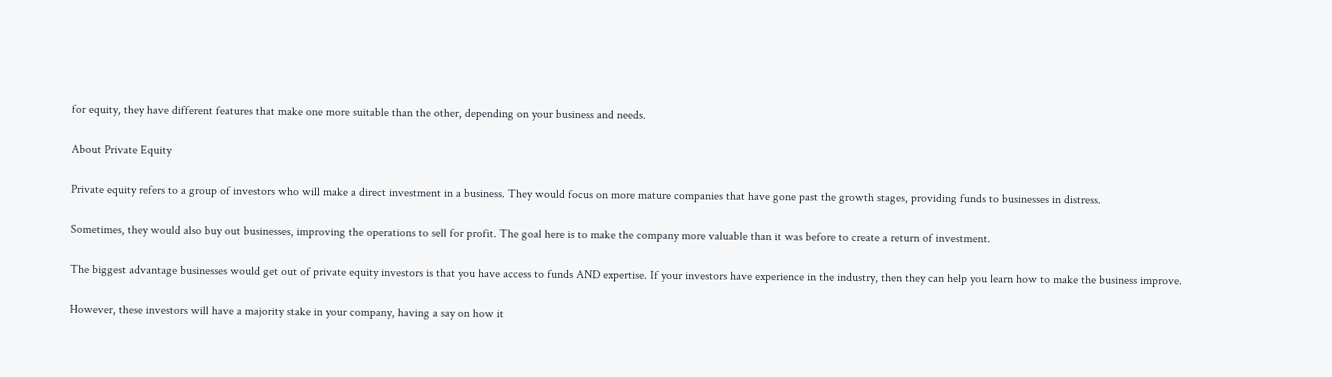for equity, they have different features that make one more suitable than the other, depending on your business and needs.

About Private Equity

Private equity refers to a group of investors who will make a direct investment in a business. They would focus on more mature companies that have gone past the growth stages, providing funds to businesses in distress.

Sometimes, they would also buy out businesses, improving the operations to sell for profit. The goal here is to make the company more valuable than it was before to create a return of investment.

The biggest advantage businesses would get out of private equity investors is that you have access to funds AND expertise. If your investors have experience in the industry, then they can help you learn how to make the business improve.

However, these investors will have a majority stake in your company, having a say on how it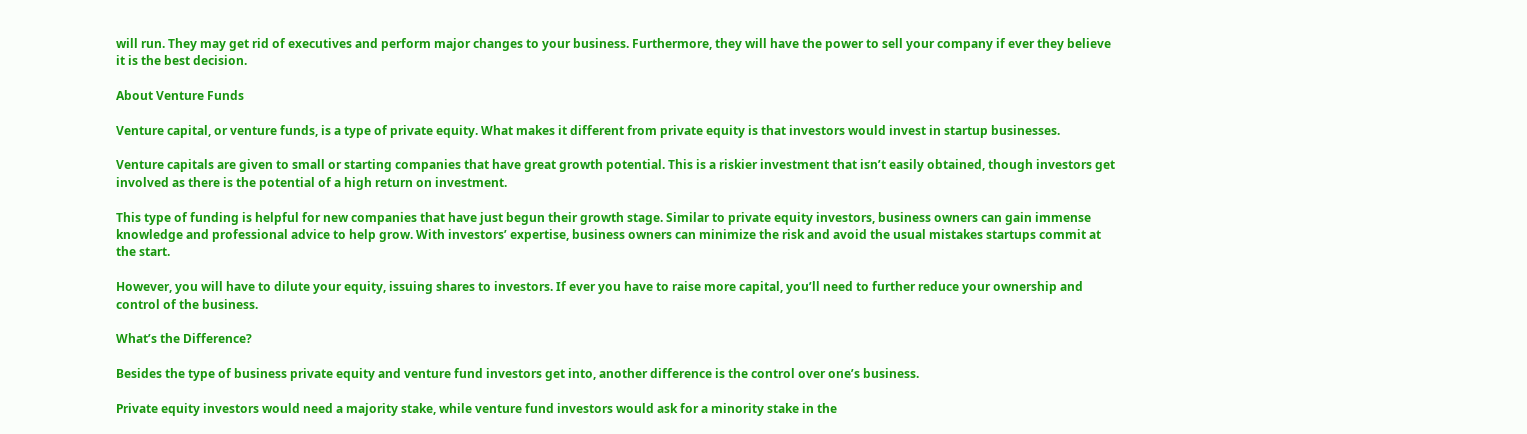will run. They may get rid of executives and perform major changes to your business. Furthermore, they will have the power to sell your company if ever they believe it is the best decision.

About Venture Funds

Venture capital, or venture funds, is a type of private equity. What makes it different from private equity is that investors would invest in startup businesses.

Venture capitals are given to small or starting companies that have great growth potential. This is a riskier investment that isn’t easily obtained, though investors get involved as there is the potential of a high return on investment.

This type of funding is helpful for new companies that have just begun their growth stage. Similar to private equity investors, business owners can gain immense knowledge and professional advice to help grow. With investors’ expertise, business owners can minimize the risk and avoid the usual mistakes startups commit at the start.

However, you will have to dilute your equity, issuing shares to investors. If ever you have to raise more capital, you’ll need to further reduce your ownership and control of the business.

What’s the Difference?

Besides the type of business private equity and venture fund investors get into, another difference is the control over one’s business.

Private equity investors would need a majority stake, while venture fund investors would ask for a minority stake in the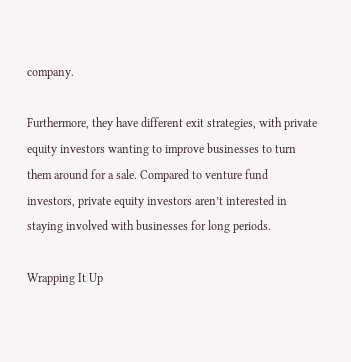company.

Furthermore, they have different exit strategies, with private equity investors wanting to improve businesses to turn them around for a sale. Compared to venture fund investors, private equity investors aren’t interested in staying involved with businesses for long periods.

Wrapping It Up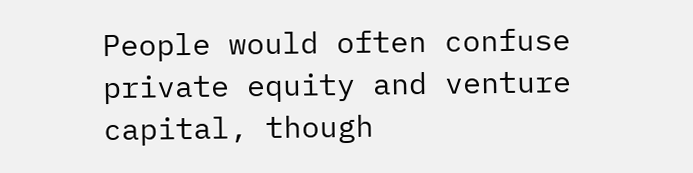People would often confuse private equity and venture capital, though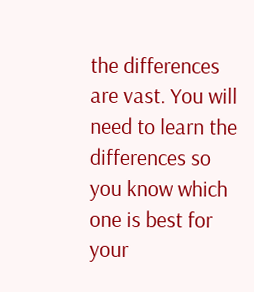the differences are vast. You will need to learn the differences so you know which one is best for your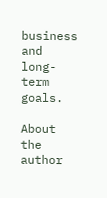business and long-term goals.

About the author